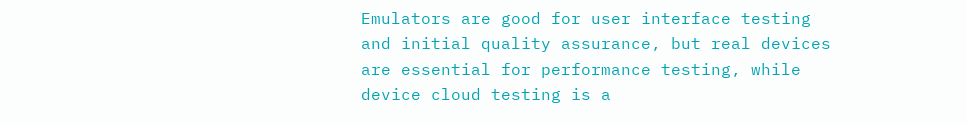Emulators are good for user interface testing and initial quality assurance, but real devices are essential for performance testing, while device cloud testing is a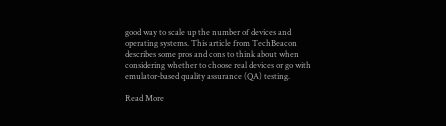good way to scale up the number of devices and operating systems. This article from TechBeacon describes some pros and cons to think about when considering whether to choose real devices or go with emulator-based quality assurance (QA) testing.

Read More